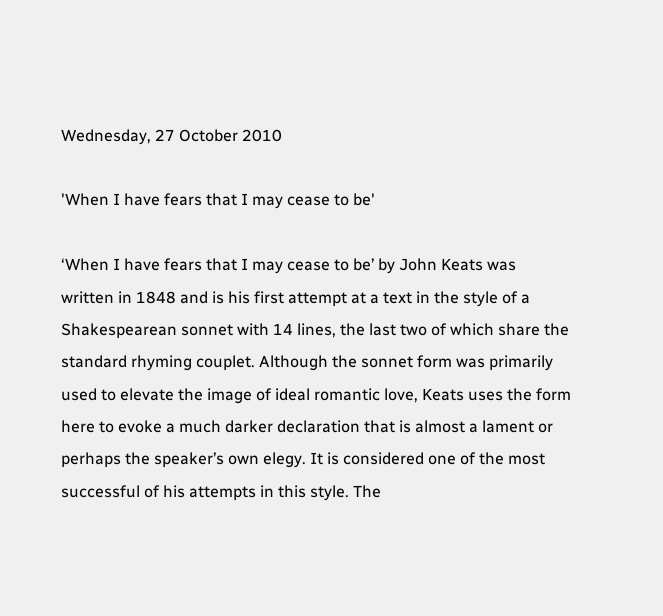Wednesday, 27 October 2010

'When I have fears that I may cease to be'

‘When I have fears that I may cease to be’ by John Keats was written in 1848 and is his first attempt at a text in the style of a Shakespearean sonnet with 14 lines, the last two of which share the standard rhyming couplet. Although the sonnet form was primarily used to elevate the image of ideal romantic love, Keats uses the form here to evoke a much darker declaration that is almost a lament or perhaps the speaker’s own elegy. It is considered one of the most successful of his attempts in this style. The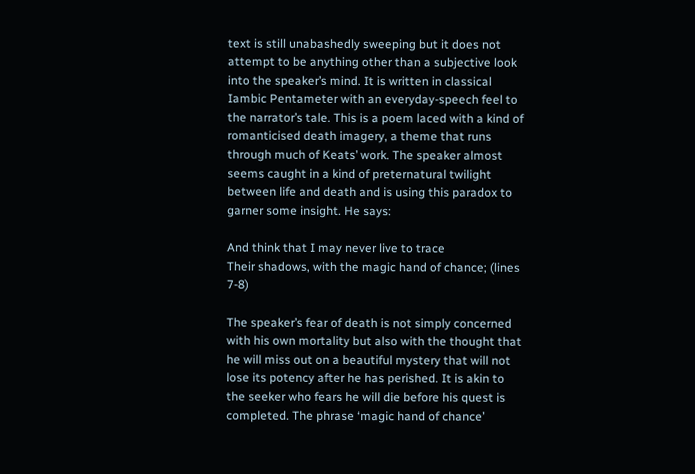text is still unabashedly sweeping but it does not attempt to be anything other than a subjective look into the speaker’s mind. It is written in classical Iambic Pentameter with an everyday-speech feel to the narrator’s tale. This is a poem laced with a kind of romanticised death imagery, a theme that runs through much of Keats’ work. The speaker almost seems caught in a kind of preternatural twilight between life and death and is using this paradox to garner some insight. He says:

And think that I may never live to trace
Their shadows, with the magic hand of chance; (lines 7-8)

The speaker’s fear of death is not simply concerned with his own mortality but also with the thought that he will miss out on a beautiful mystery that will not lose its potency after he has perished. It is akin to the seeker who fears he will die before his quest is completed. The phrase ‘magic hand of chance’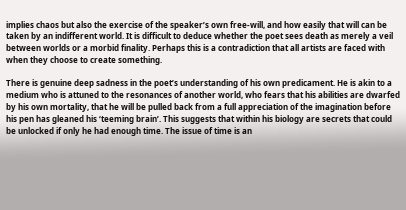implies chaos but also the exercise of the speaker’s own free-will, and how easily that will can be taken by an indifferent world. It is difficult to deduce whether the poet sees death as merely a veil between worlds or a morbid finality. Perhaps this is a contradiction that all artists are faced with when they choose to create something.

There is genuine deep sadness in the poet’s understanding of his own predicament. He is akin to a medium who is attuned to the resonances of another world, who fears that his abilities are dwarfed by his own mortality, that he will be pulled back from a full appreciation of the imagination before his pen has gleaned his ‘teeming brain’. This suggests that within his biology are secrets that could be unlocked if only he had enough time. The issue of time is an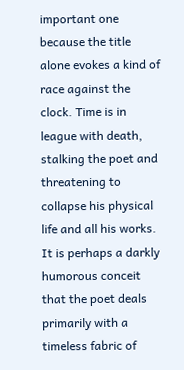important one because the title alone evokes a kind of race against the clock. Time is in league with death, stalking the poet and threatening to collapse his physical life and all his works. It is perhaps a darkly humorous conceit that the poet deals primarily with a timeless fabric of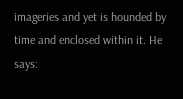imageries and yet is hounded by time and enclosed within it. He says: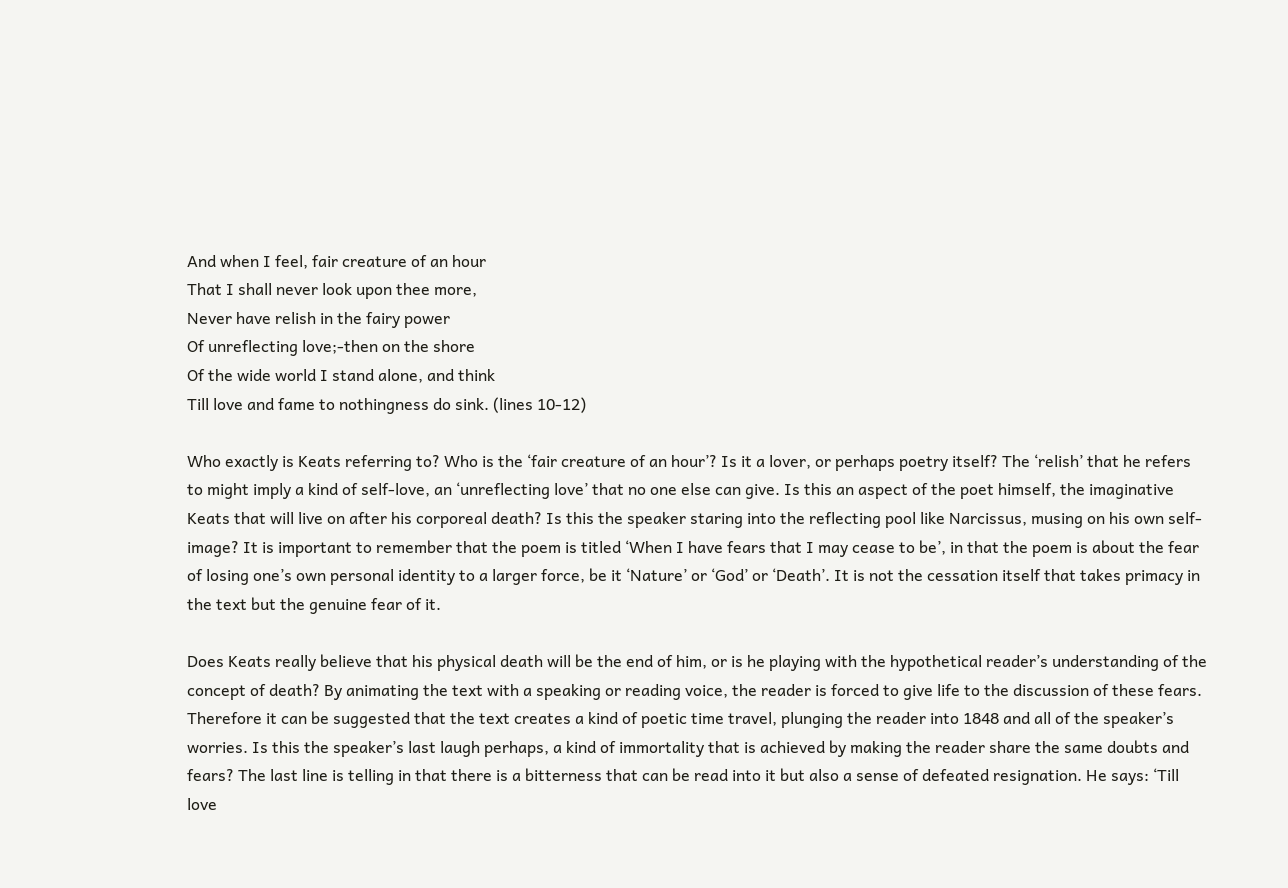And when I feel, fair creature of an hour
That I shall never look upon thee more,
Never have relish in the fairy power
Of unreflecting love;-then on the shore
Of the wide world I stand alone, and think
Till love and fame to nothingness do sink. (lines 10-12)

Who exactly is Keats referring to? Who is the ‘fair creature of an hour’? Is it a lover, or perhaps poetry itself? The ‘relish’ that he refers to might imply a kind of self-love, an ‘unreflecting love’ that no one else can give. Is this an aspect of the poet himself, the imaginative Keats that will live on after his corporeal death? Is this the speaker staring into the reflecting pool like Narcissus, musing on his own self-image? It is important to remember that the poem is titled ‘When I have fears that I may cease to be’, in that the poem is about the fear of losing one’s own personal identity to a larger force, be it ‘Nature’ or ‘God’ or ‘Death’. It is not the cessation itself that takes primacy in the text but the genuine fear of it.

Does Keats really believe that his physical death will be the end of him, or is he playing with the hypothetical reader’s understanding of the concept of death? By animating the text with a speaking or reading voice, the reader is forced to give life to the discussion of these fears. Therefore it can be suggested that the text creates a kind of poetic time travel, plunging the reader into 1848 and all of the speaker’s worries. Is this the speaker’s last laugh perhaps, a kind of immortality that is achieved by making the reader share the same doubts and fears? The last line is telling in that there is a bitterness that can be read into it but also a sense of defeated resignation. He says: ‘Till love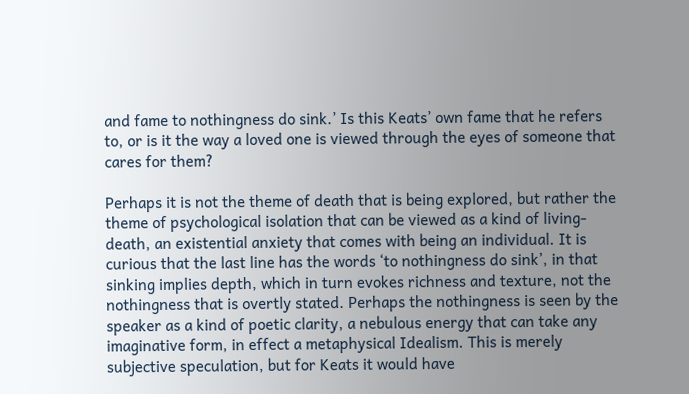and fame to nothingness do sink.’ Is this Keats’ own fame that he refers to, or is it the way a loved one is viewed through the eyes of someone that cares for them?

Perhaps it is not the theme of death that is being explored, but rather the theme of psychological isolation that can be viewed as a kind of living-death, an existential anxiety that comes with being an individual. It is curious that the last line has the words ‘to nothingness do sink’, in that sinking implies depth, which in turn evokes richness and texture, not the nothingness that is overtly stated. Perhaps the nothingness is seen by the speaker as a kind of poetic clarity, a nebulous energy that can take any imaginative form, in effect a metaphysical Idealism. This is merely subjective speculation, but for Keats it would have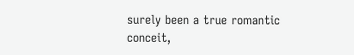surely been a true romantic conceit,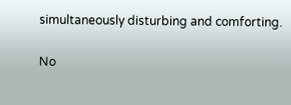simultaneously disturbing and comforting.

No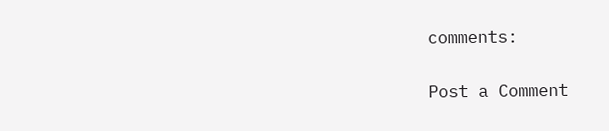comments:

Post a Comment